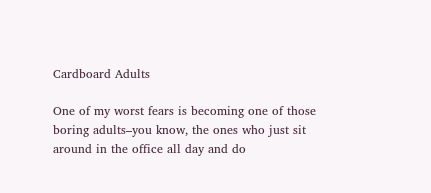Cardboard Adults

One of my worst fears is becoming one of those boring adults–you know, the ones who just sit around in the office all day and do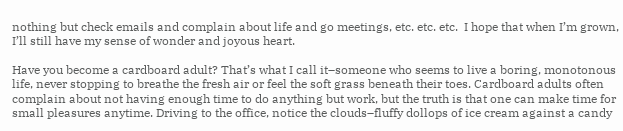nothing but check emails and complain about life and go meetings, etc. etc. etc.  I hope that when I’m grown, I’ll still have my sense of wonder and joyous heart.

Have you become a cardboard adult? That’s what I call it–someone who seems to live a boring, monotonous life, never stopping to breathe the fresh air or feel the soft grass beneath their toes. Cardboard adults often complain about not having enough time to do anything but work, but the truth is that one can make time for small pleasures anytime. Driving to the office, notice the clouds–fluffy dollops of ice cream against a candy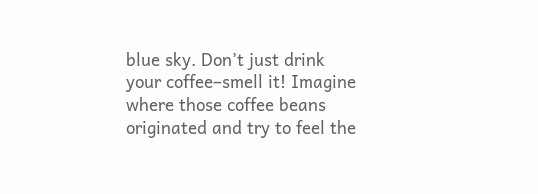blue sky. Don’t just drink your coffee–smell it! Imagine where those coffee beans originated and try to feel the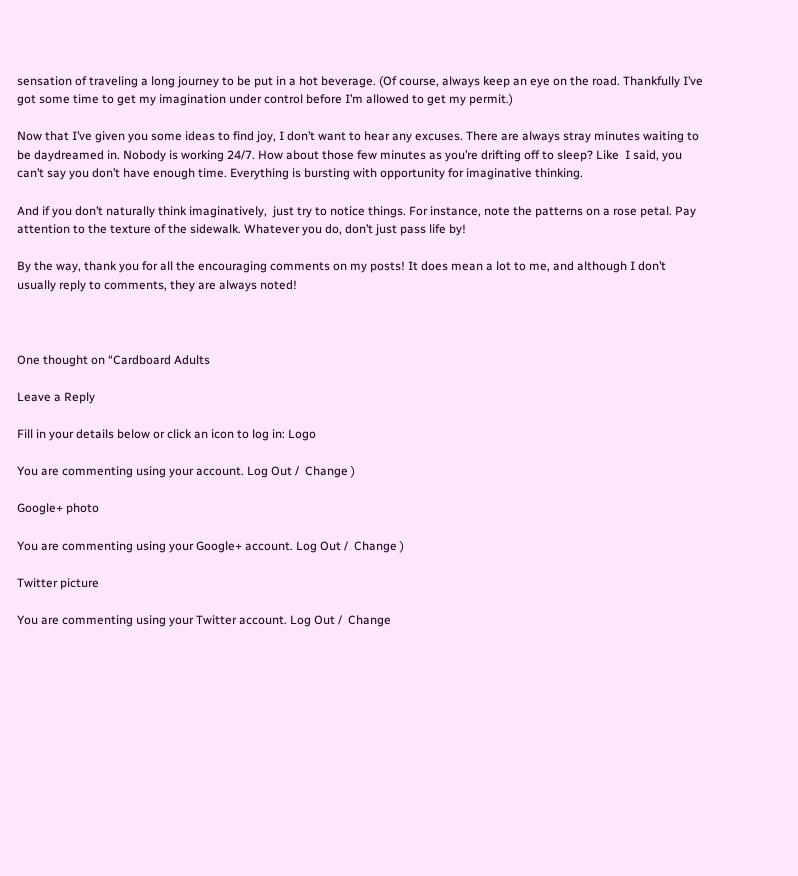sensation of traveling a long journey to be put in a hot beverage. (Of course, always keep an eye on the road. Thankfully I’ve got some time to get my imagination under control before I’m allowed to get my permit.)

Now that I’ve given you some ideas to find joy, I don’t want to hear any excuses. There are always stray minutes waiting to be daydreamed in. Nobody is working 24/7. How about those few minutes as you’re drifting off to sleep? Like  I said, you can’t say you don’t have enough time. Everything is bursting with opportunity for imaginative thinking.

And if you don’t naturally think imaginatively,  just try to notice things. For instance, note the patterns on a rose petal. Pay attention to the texture of the sidewalk. Whatever you do, don’t just pass life by!

By the way, thank you for all the encouraging comments on my posts! It does mean a lot to me, and although I don’t usually reply to comments, they are always noted!



One thought on “Cardboard Adults

Leave a Reply

Fill in your details below or click an icon to log in: Logo

You are commenting using your account. Log Out /  Change )

Google+ photo

You are commenting using your Google+ account. Log Out /  Change )

Twitter picture

You are commenting using your Twitter account. Log Out /  Change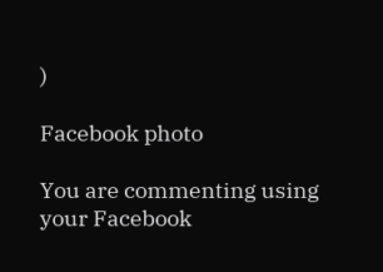)

Facebook photo

You are commenting using your Facebook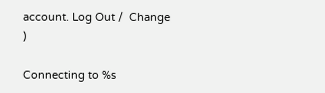account. Log Out /  Change )

Connecting to %s